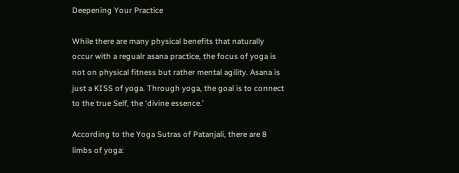Deepening Your Practice

While there are many physical benefits that naturally occur with a regualr asana practice, the focus of yoga is not on physical fitness but rather mental agility. Asana is just a KISS of yoga. Through yoga, the goal is to connect to the true Self, the ‘divine essence.’

According to the Yoga Sutras of Patanjali, there are 8 limbs of yoga: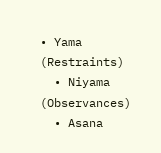• Yama (Restraints)
  • Niyama (Observances)
  • Asana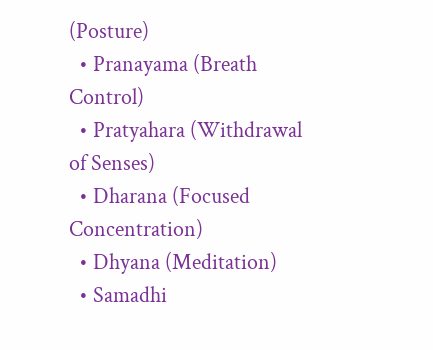(Posture)
  • Pranayama (Breath Control)
  • Pratyahara (Withdrawal of Senses)
  • Dharana (Focused Concentration)
  • Dhyana (Meditation)
  • Samadhi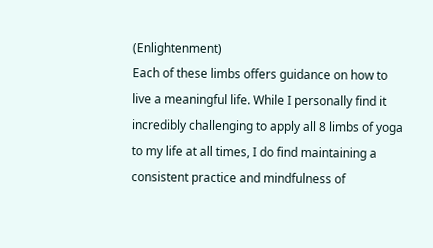(Enlightenment)
Each of these limbs offers guidance on how to live a meaningful life. While I personally find it incredibly challenging to apply all 8 limbs of yoga to my life at all times, I do find maintaining a consistent practice and mindfulness of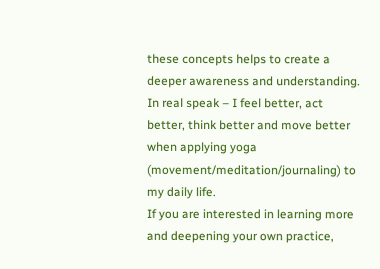these concepts helps to create a deeper awareness and understanding. In real speak – I feel better, act better, think better and move better when applying yoga (movement/meditation/journaling) to my daily life.
If you are interested in learning more and deepening your own practice,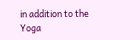in addition to the Yoga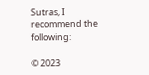Sutras, I recommend the following:

© 2023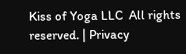Kiss of Yoga LLC  All rights reserved. | Privacy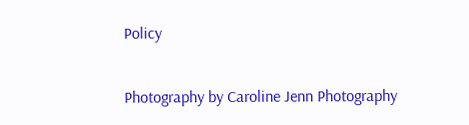Policy

Photography by Caroline Jenn Photography